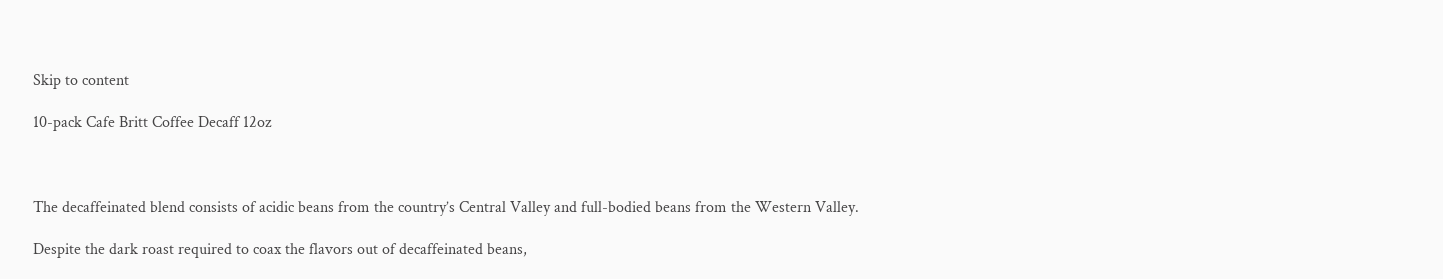Skip to content

10-pack Cafe Britt Coffee Decaff 12oz



The decaffeinated blend consists of acidic beans from the country’s Central Valley and full-bodied beans from the Western Valley.

Despite the dark roast required to coax the flavors out of decaffeinated beans,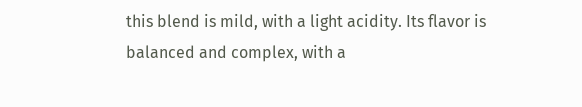this blend is mild, with a light acidity. Its flavor is balanced and complex, with a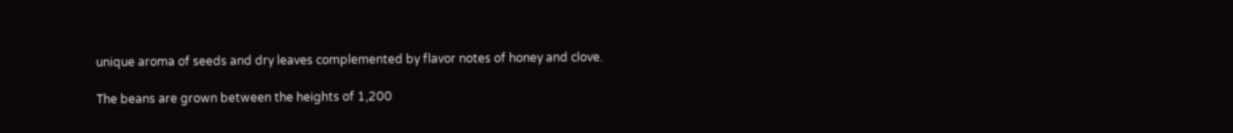unique aroma of seeds and dry leaves complemented by flavor notes of honey and clove.

The beans are grown between the heights of 1,200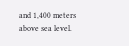and 1,400 meters above sea level.